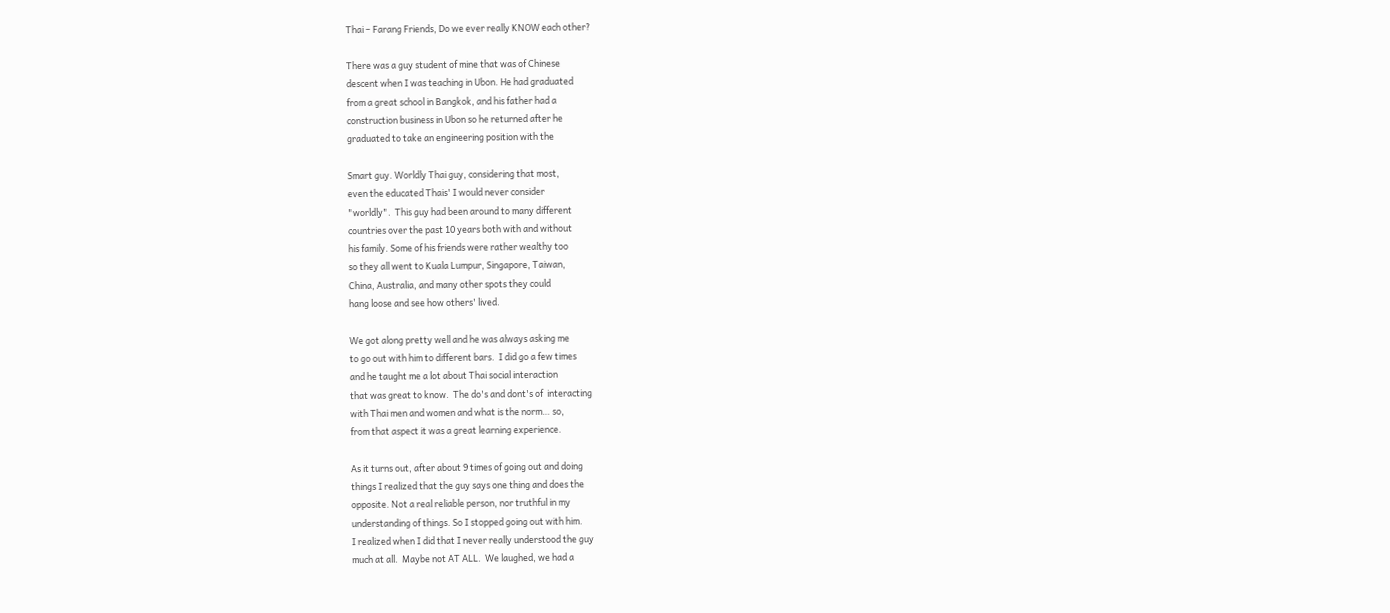Thai – Farang Friends, Do we ever really KNOW each other?

There was a guy student of mine that was of Chinese
descent when I was teaching in Ubon. He had graduated
from a great school in Bangkok, and his father had a
construction business in Ubon so he returned after he
graduated to take an engineering position with the

Smart guy. Worldly Thai guy, considering that most,
even the educated Thais' I would never consider
"worldly".  This guy had been around to many different
countries over the past 10 years both with and without
his family. Some of his friends were rather wealthy too
so they all went to Kuala Lumpur, Singapore, Taiwan,
China, Australia, and many other spots they could
hang loose and see how others' lived.

We got along pretty well and he was always asking me
to go out with him to different bars.  I did go a few times
and he taught me a lot about Thai social interaction
that was great to know.  The do's and dont's of  interacting
with Thai men and women and what is the norm… so,
from that aspect it was a great learning experience.

As it turns out, after about 9 times of going out and doing
things I realized that the guy says one thing and does the
opposite. Not a real reliable person, nor truthful in my
understanding of things. So I stopped going out with him.
I realized when I did that I never really understood the guy
much at all.  Maybe not AT ALL.  We laughed, we had a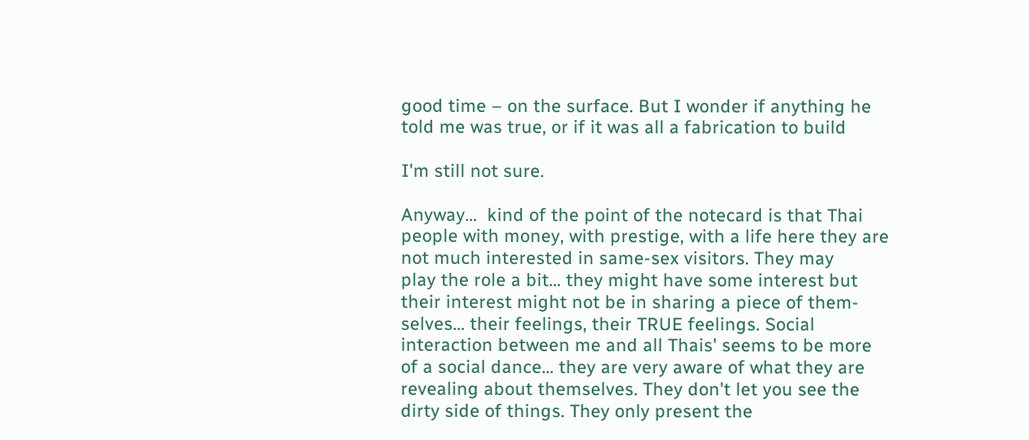good time – on the surface. But I wonder if anything he
told me was true, or if it was all a fabrication to build

I'm still not sure.

Anyway…  kind of the point of the notecard is that Thai
people with money, with prestige, with a life here they are
not much interested in same-sex visitors. They may
play the role a bit… they might have some interest but
their interest might not be in sharing a piece of them-
selves… their feelings, their TRUE feelings. Social
interaction between me and all Thais' seems to be more
of a social dance… they are very aware of what they are
revealing about themselves. They don't let you see the
dirty side of things. They only present the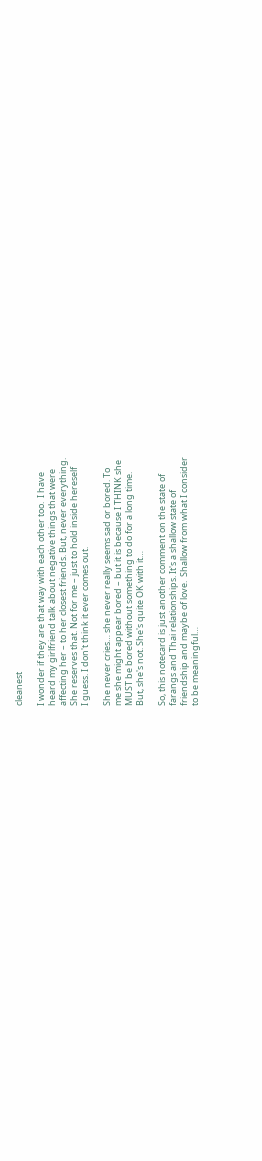cleanest

I wonder if they are that way with each other too.  I have
heard my girlfriend talk about negative things that were
affecting her – to her closest friends. But, never everything.
She reserves that. Not for me – just to hold inside hereself
I guess. I don't think it ever comes out.

She never cries… she never really seems sad or bored. To
me she might appear bored – but it is because I THINK she
MUST be bored without something to do for a long time.
But, she's not. She's quite OK with it…

So, this notecard is just another comment on the state of
farangs and Thai relationships. It's a shallow state of
friendship and maybe of love.  Shallow from what I consider
to be meaningful…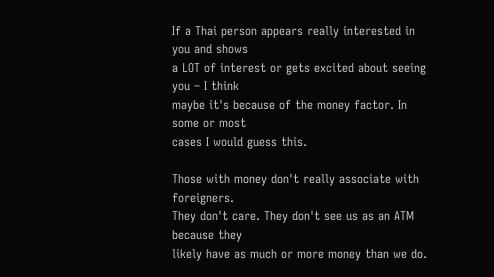If a Thai person appears really interested in you and shows
a LOT of interest or gets excited about seeing you – I think
maybe it's because of the money factor. In some or most
cases I would guess this.

Those with money don't really associate with foreigners.
They don't care. They don't see us as an ATM because they
likely have as much or more money than we do.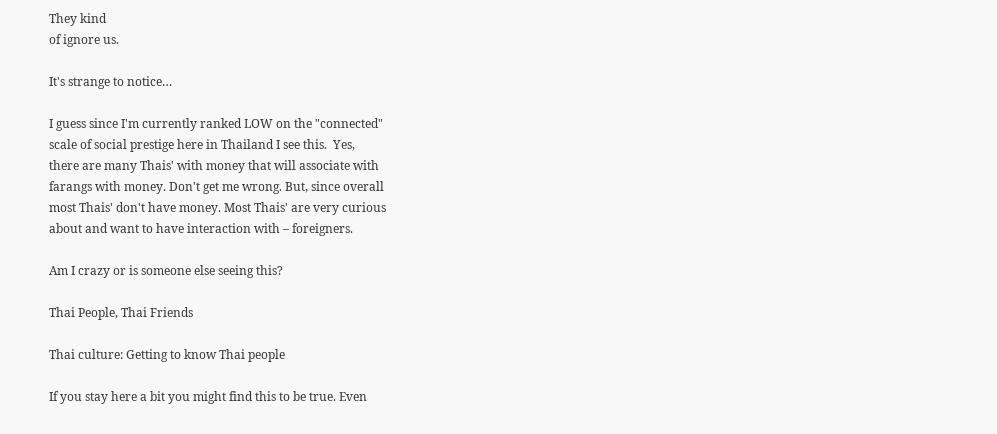They kind
of ignore us.

It's strange to notice…

I guess since I'm currently ranked LOW on the "connected"
scale of social prestige here in Thailand I see this.  Yes,
there are many Thais' with money that will associate with
farangs with money. Don't get me wrong. But, since overall
most Thais' don't have money. Most Thais' are very curious
about and want to have interaction with – foreigners.

Am I crazy or is someone else seeing this?

Thai People, Thai Friends

Thai culture: Getting to know Thai people

If you stay here a bit you might find this to be true. Even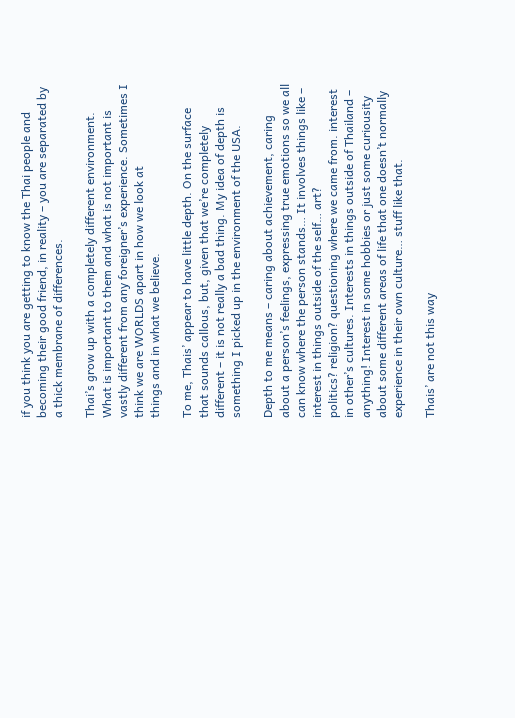if you think you are getting to know the Thai people and
becoming their good friend, in reality – you are separated by a thick membrane of differences.

Thai’s grow up with a completely different environment. What is important to them and what is not important is vastly different from any foreigner’s experience. Sometimes I think we are WORLDS apart in how we look at
things and in what we believe.

To me, Thais’ appear to have little depth. On the surface that sounds callous, but, given that we’re completely different – it is not really a bad thing. My idea of depth is something I picked up in the environment of the USA.

Depth to me means – caring about achievement, caring about a person’s feelings, expressing true emotions so we all can know where the person stands… It involves things like – interest in things outside of the self… art?
politics? religion? questioning where we came from. interest in other’s cultures. Interests in things outside of Thailand – anything! Interest in some hobbies or just some curiousity about some different areas of life that one doesn’t normally experience in their own culture… stuff like that.

Thais’ are not this way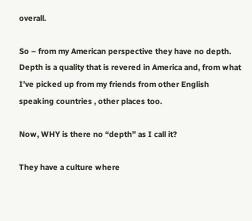overall.

So – from my American perspective they have no depth. Depth is a quality that is revered in America and, from what I’ve picked up from my friends from other English speaking countries , other places too.

Now, WHY is there no “depth” as I call it?

They have a culture where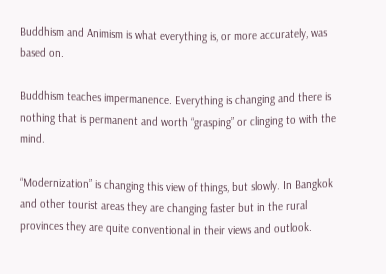Buddhism and Animism is what everything is, or more accurately, was based on.

Buddhism teaches impermanence. Everything is changing and there is nothing that is permanent and worth “grasping” or clinging to with the mind.

“Modernization” is changing this view of things, but slowly. In Bangkok and other tourist areas they are changing faster but in the rural provinces they are quite conventional in their views and outlook.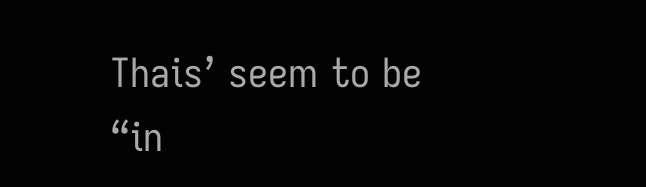Thais’ seem to be “in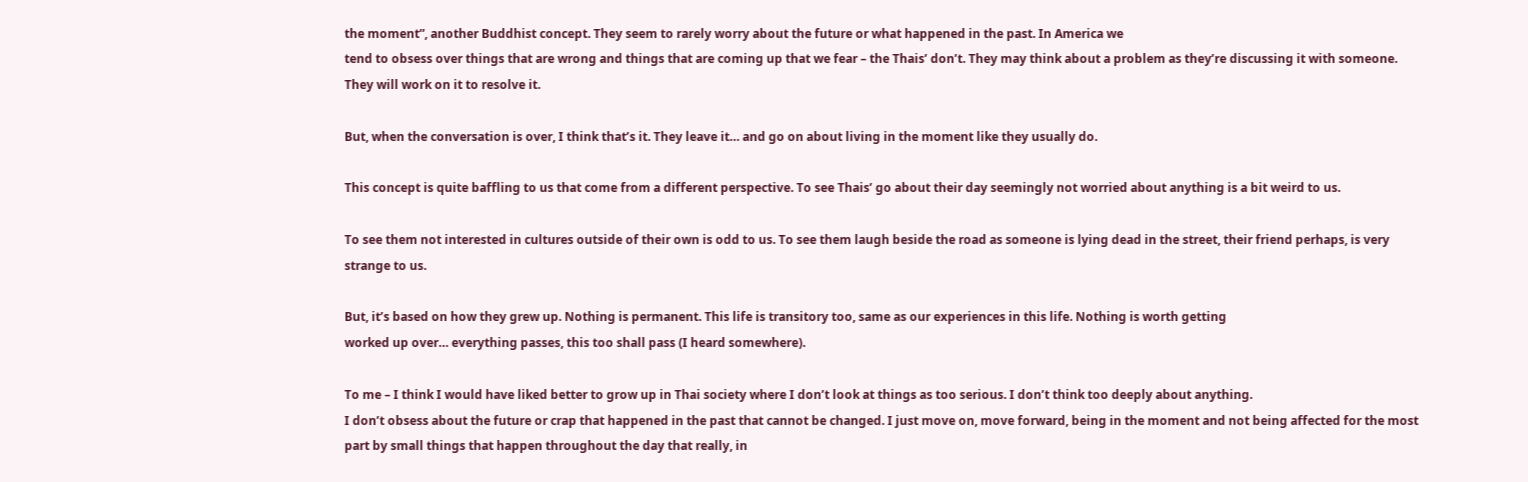the moment”, another Buddhist concept. They seem to rarely worry about the future or what happened in the past. In America we
tend to obsess over things that are wrong and things that are coming up that we fear – the Thais’ don’t. They may think about a problem as they’re discussing it with someone. They will work on it to resolve it.

But, when the conversation is over, I think that’s it. They leave it… and go on about living in the moment like they usually do.

This concept is quite baffling to us that come from a different perspective. To see Thais’ go about their day seemingly not worried about anything is a bit weird to us.

To see them not interested in cultures outside of their own is odd to us. To see them laugh beside the road as someone is lying dead in the street, their friend perhaps, is very strange to us.

But, it’s based on how they grew up. Nothing is permanent. This life is transitory too, same as our experiences in this life. Nothing is worth getting
worked up over… everything passes, this too shall pass (I heard somewhere).

To me – I think I would have liked better to grow up in Thai society where I don’t look at things as too serious. I don’t think too deeply about anything.
I don’t obsess about the future or crap that happened in the past that cannot be changed. I just move on, move forward, being in the moment and not being affected for the most part by small things that happen throughout the day that really, in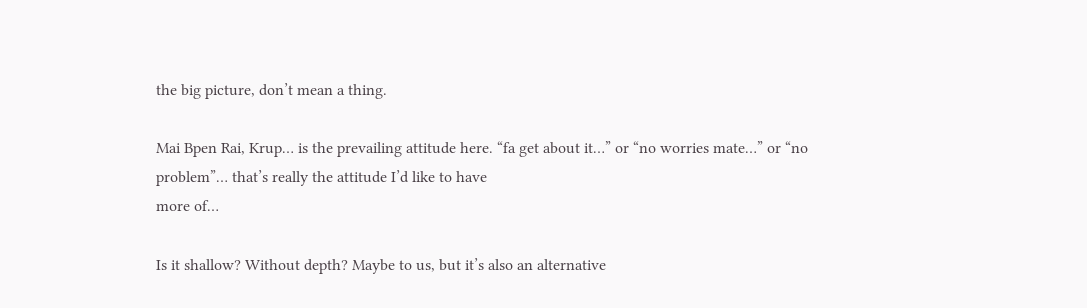the big picture, don’t mean a thing.

Mai Bpen Rai, Krup… is the prevailing attitude here. “fa get about it…” or “no worries mate…” or “no problem”… that’s really the attitude I’d like to have
more of…

Is it shallow? Without depth? Maybe to us, but it’s also an alternative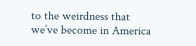to the weirdness that we’ve become in America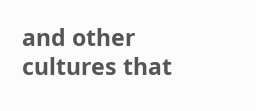and other cultures that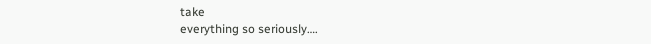take
everything so seriously….